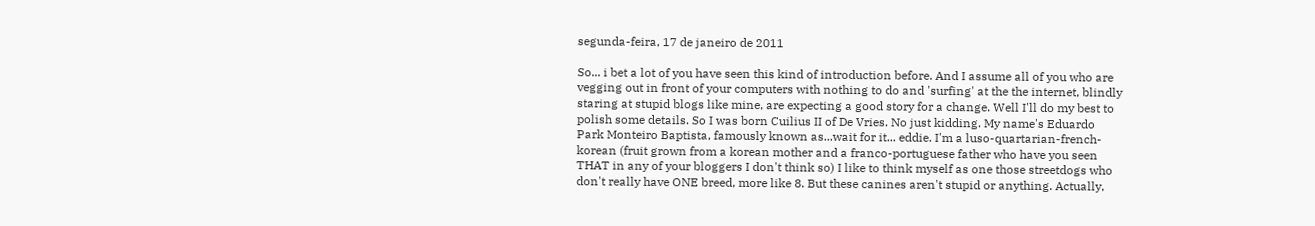segunda-feira, 17 de janeiro de 2011

So... i bet a lot of you have seen this kind of introduction before. And I assume all of you who are vegging out in front of your computers with nothing to do and 'surfing' at the the internet, blindly staring at stupid blogs like mine, are expecting a good story for a change. Well I'll do my best to polish some details. So I was born Cuilius II of De Vries. No just kidding. My name's Eduardo Park Monteiro Baptista, famously known as...wait for it... eddie. I'm a luso-quartarian-french-korean (fruit grown from a korean mother and a franco-portuguese father who have you seen THAT in any of your bloggers I don't think so) I like to think myself as one those streetdogs who don't really have ONE breed, more like 8. But these canines aren't stupid or anything. Actually,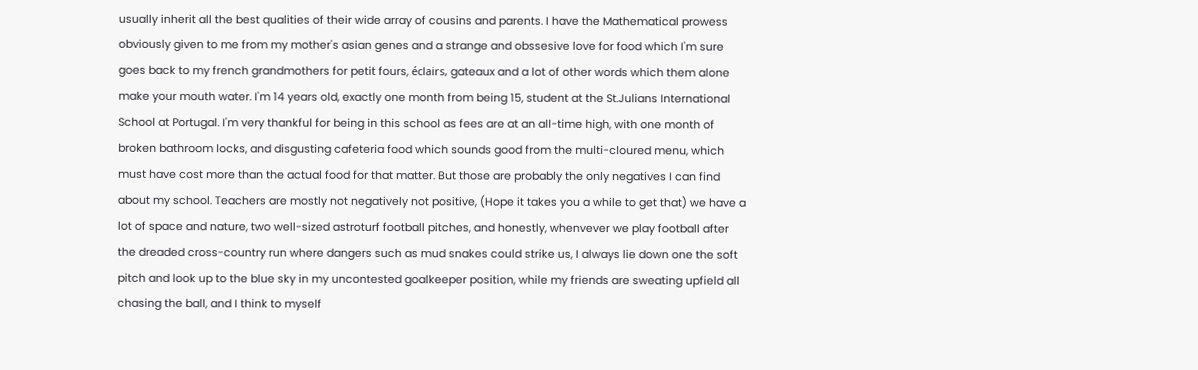usually inherit all the best qualities of their wide array of cousins and parents. I have the Mathematical prowess obviously given to me from my mother's asian genes and a strange and obssesive love for food which I'm sure goes back to my french grandmothers for petit fours, éclairs, gateaux and a lot of other words which them alone make your mouth water. I'm 14 years old, exactly one month from being 15, student at the St.Julians International School at Portugal. I'm very thankful for being in this school as fees are at an all-time high, with one month of broken bathroom locks, and disgusting cafeteria food which sounds good from the multi-cloured menu, which must have cost more than the actual food for that matter. But those are probably the only negatives I can find about my school. Teachers are mostly not negatively not positive, (Hope it takes you a while to get that) we have a lot of space and nature, two well-sized astroturf football pitches, and honestly, whenvever we play football after the dreaded cross-country run where dangers such as mud snakes could strike us, I always lie down one the soft pitch and look up to the blue sky in my uncontested goalkeeper position, while my friends are sweating upfield all chasing the ball, and I think to myself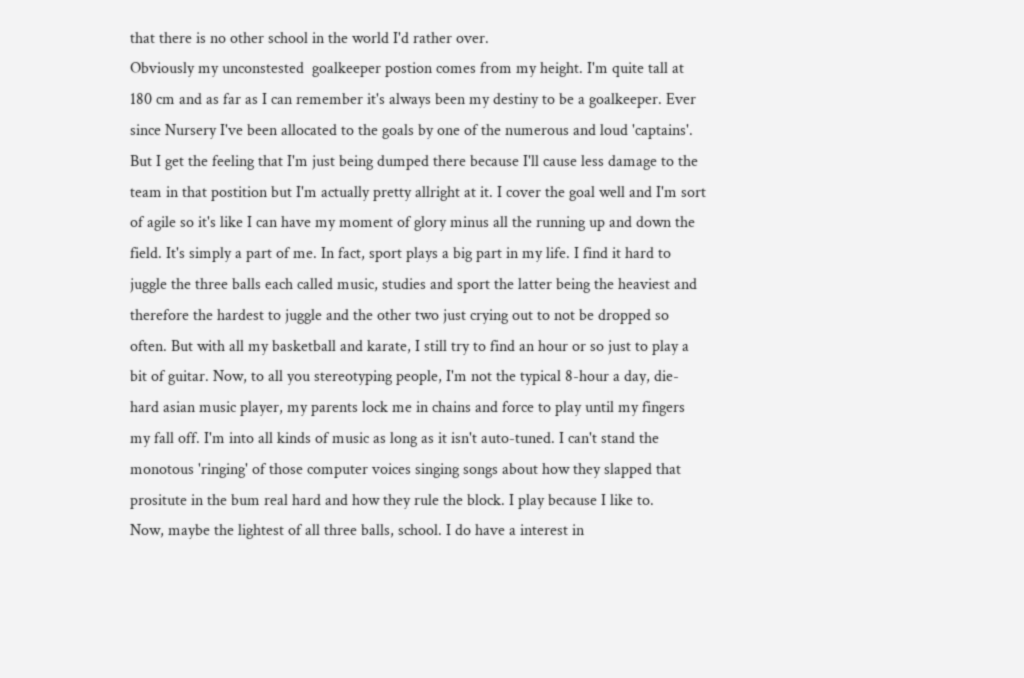that there is no other school in the world I'd rather over.
Obviously my unconstested  goalkeeper postion comes from my height. I'm quite tall at 180 cm and as far as I can remember it's always been my destiny to be a goalkeeper. Ever since Nursery I've been allocated to the goals by one of the numerous and loud 'captains'. But I get the feeling that I'm just being dumped there because I'll cause less damage to the team in that postition but I'm actually pretty allright at it. I cover the goal well and I'm sort of agile so it's like I can have my moment of glory minus all the running up and down the field. It's simply a part of me. In fact, sport plays a big part in my life. I find it hard to juggle the three balls each called music, studies and sport the latter being the heaviest and therefore the hardest to juggle and the other two just crying out to not be dropped so often. But with all my basketball and karate, I still try to find an hour or so just to play a bit of guitar. Now, to all you stereotyping people, I'm not the typical 8-hour a day, die-hard asian music player, my parents lock me in chains and force to play until my fingers my fall off. I'm into all kinds of music as long as it isn't auto-tuned. I can't stand the monotous 'ringing' of those computer voices singing songs about how they slapped that prositute in the bum real hard and how they rule the block. I play because I like to.
Now, maybe the lightest of all three balls, school. I do have a interest in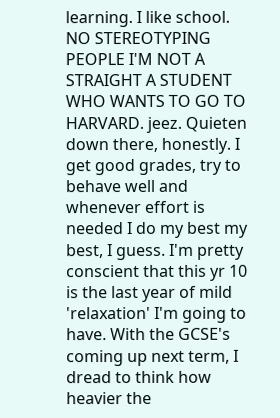learning. I like school. NO STEREOTYPING PEOPLE I'M NOT A STRAIGHT A STUDENT WHO WANTS TO GO TO HARVARD. jeez. Quieten down there, honestly. I get good grades, try to behave well and whenever effort is needed I do my best my best, I guess. I'm pretty conscient that this yr 10 is the last year of mild 'relaxation' I'm going to have. With the GCSE's coming up next term, I dread to think how heavier the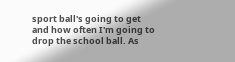sport ball's going to get and how often I'm going to drop the school ball. As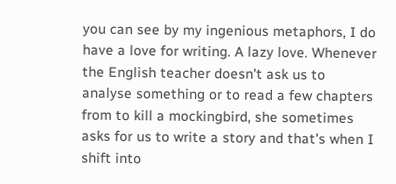you can see by my ingenious metaphors, I do have a love for writing. A lazy love. Whenever the English teacher doesn't ask us to analyse something or to read a few chapters from to kill a mockingbird, she sometimes asks for us to write a story and that's when I shift into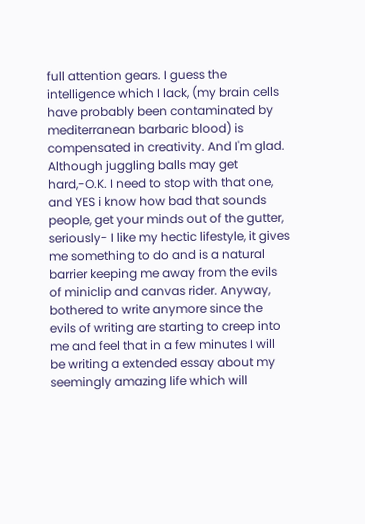full attention gears. I guess the intelligence which I lack, (my brain cells have probably been contaminated by mediterranean barbaric blood) is compensated in creativity. And I'm glad. Although juggling balls may get hard,-O.K. I need to stop with that one, and YES i know how bad that sounds people, get your minds out of the gutter, seriously- I like my hectic lifestyle, it gives me something to do and is a natural barrier keeping me away from the evils of miniclip and canvas rider. Anyway, bothered to write anymore since the evils of writing are starting to creep into me and feel that in a few minutes I will be writing a extended essay about my seemingly amazing life which will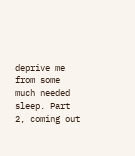deprive me from some much needed sleep. Part 2, coming out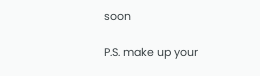soon

P.S. make up your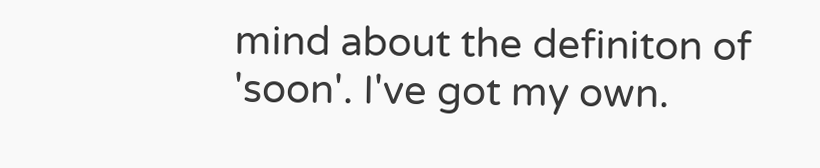mind about the definiton of 'soon'. I've got my own.